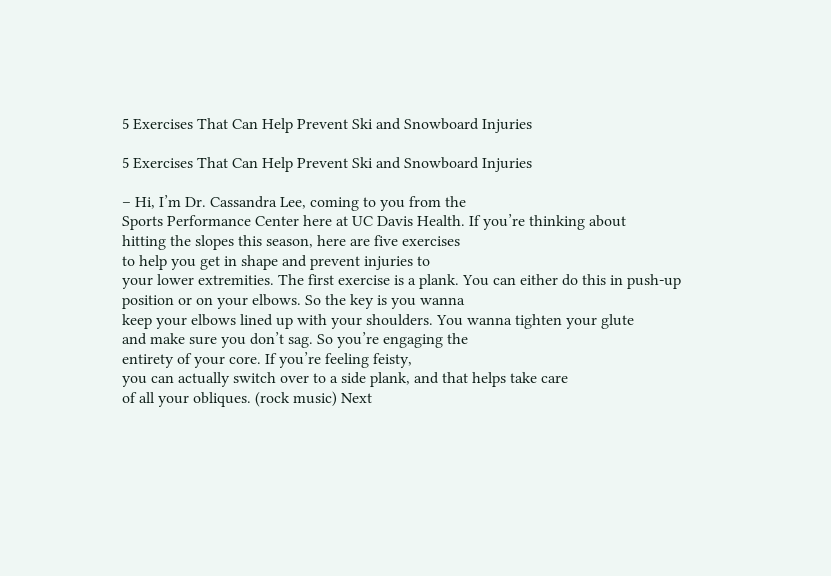5 Exercises That Can Help Prevent Ski and Snowboard Injuries

5 Exercises That Can Help Prevent Ski and Snowboard Injuries

– Hi, I’m Dr. Cassandra Lee, coming to you from the
Sports Performance Center here at UC Davis Health. If you’re thinking about
hitting the slopes this season, here are five exercises
to help you get in shape and prevent injuries to
your lower extremities. The first exercise is a plank. You can either do this in push-up position or on your elbows. So the key is you wanna
keep your elbows lined up with your shoulders. You wanna tighten your glute
and make sure you don’t sag. So you’re engaging the
entirety of your core. If you’re feeling feisty,
you can actually switch over to a side plank, and that helps take care
of all your obliques. (rock music) Next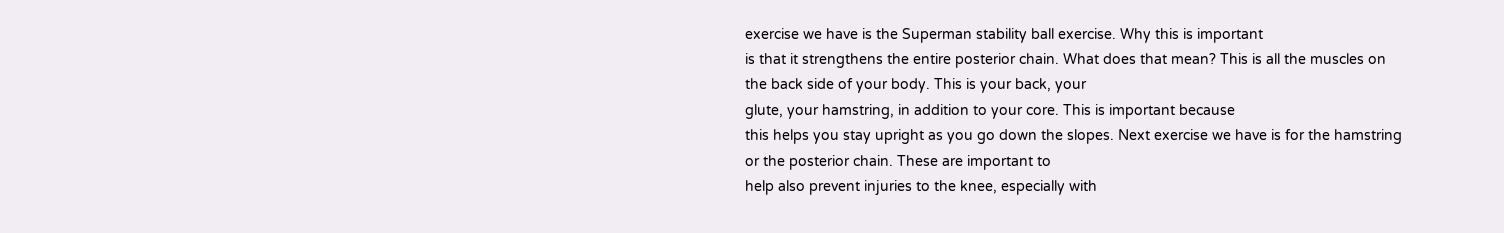exercise we have is the Superman stability ball exercise. Why this is important
is that it strengthens the entire posterior chain. What does that mean? This is all the muscles on
the back side of your body. This is your back, your
glute, your hamstring, in addition to your core. This is important because
this helps you stay upright as you go down the slopes. Next exercise we have is for the hamstring or the posterior chain. These are important to
help also prevent injuries to the knee, especially with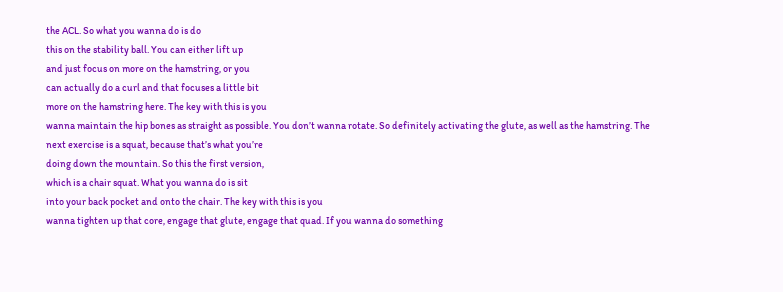the ACL. So what you wanna do is do
this on the stability ball. You can either lift up
and just focus on more on the hamstring, or you
can actually do a curl and that focuses a little bit
more on the hamstring here. The key with this is you
wanna maintain the hip bones as straight as possible. You don’t wanna rotate. So definitely activating the glute, as well as the hamstring. The next exercise is a squat, because that’s what you’re
doing down the mountain. So this the first version,
which is a chair squat. What you wanna do is sit
into your back pocket and onto the chair. The key with this is you
wanna tighten up that core, engage that glute, engage that quad. If you wanna do something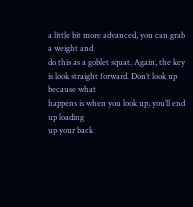a little bit more advanced, you can grab a weight and
do this as a goblet squat. Again, the key is look straight forward. Don’t look up because what
happens is when you look up, you’ll end up loading
up your back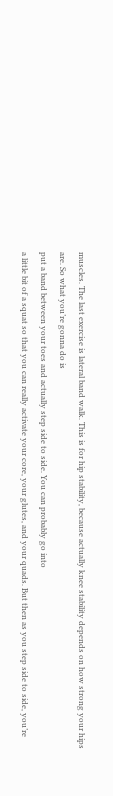muscles. The last exercise is lateral band walk. This is for hip stability, because actually knee stability depends on how strong your hips are. So what you’re gonna do is
put a band between your toes and actually step side to side. You can probably go into
a little bit of a squat so that you can really activate your core, your glutes, and your quads. But then as you step side to side, you’re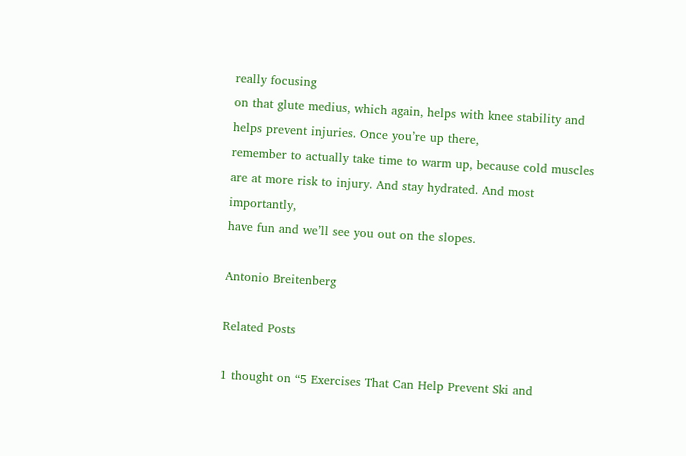really focusing
on that glute medius, which again, helps with knee stability and helps prevent injuries. Once you’re up there,
remember to actually take time to warm up, because cold muscles
are at more risk to injury. And stay hydrated. And most importantly,
have fun and we’ll see you out on the slopes.

Antonio Breitenberg

Related Posts

1 thought on “5 Exercises That Can Help Prevent Ski and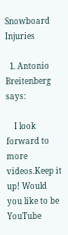Snowboard Injuries

  1. Antonio Breitenberg says:

    I look forward to more videos.Keep it up! Would you like to be YouTube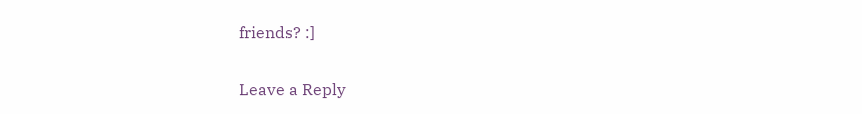friends? :]

Leave a Reply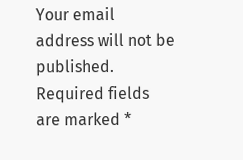Your email address will not be published. Required fields are marked *